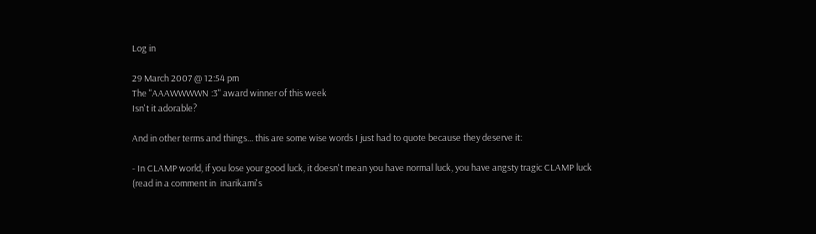Log in

29 March 2007 @ 12:54 pm
The "AAAWWWWN :3" award winner of this week
Isn't it adorable?

And in other terms and things... this are some wise words I just had to quote because they deserve it:

- In CLAMP world, if you lose your good luck, it doesn't mean you have normal luck, you have angsty tragic CLAMP luck
(read in a comment in  inarikami's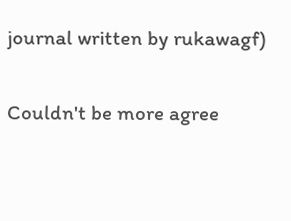journal written by rukawagf)

Couldn't be more agree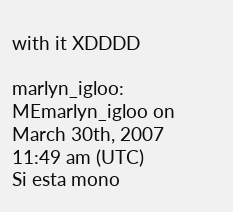with it XDDDD

marlyn_igloo: MEmarlyn_igloo on March 30th, 2007 11:49 am (UTC)
Si esta mono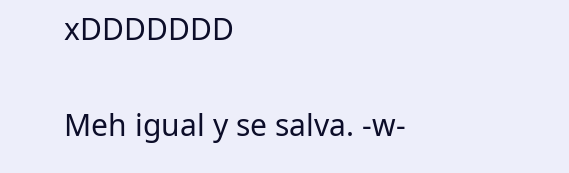xDDDDDDD

Meh igual y se salva. -w-